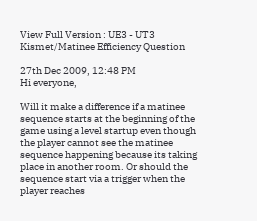View Full Version : UE3 - UT3 Kismet/Matinee Efficiency Question

27th Dec 2009, 12:48 PM
Hi everyone,

Will it make a difference if a matinee sequence starts at the beginning of the game using a level startup even though the player cannot see the matinee sequence happening because its taking place in another room. Or should the sequence start via a trigger when the player reaches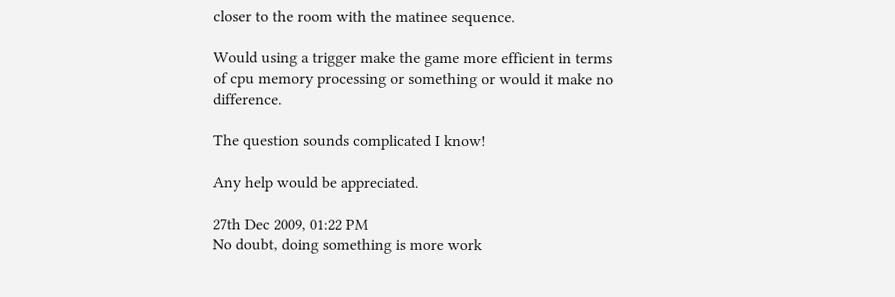closer to the room with the matinee sequence.

Would using a trigger make the game more efficient in terms of cpu memory processing or something or would it make no difference.

The question sounds complicated I know!

Any help would be appreciated.

27th Dec 2009, 01:22 PM
No doubt, doing something is more work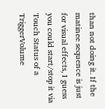than not doing it. If the matinee sequence is just for visual effects, I guess you could start/stop it via Touch Status of a TriggerVolume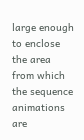large enough to enclose the area from which the sequence animations are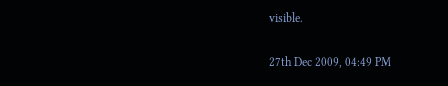visible.

27th Dec 2009, 04:49 PM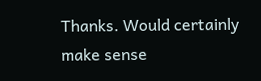Thanks. Would certainly make sense